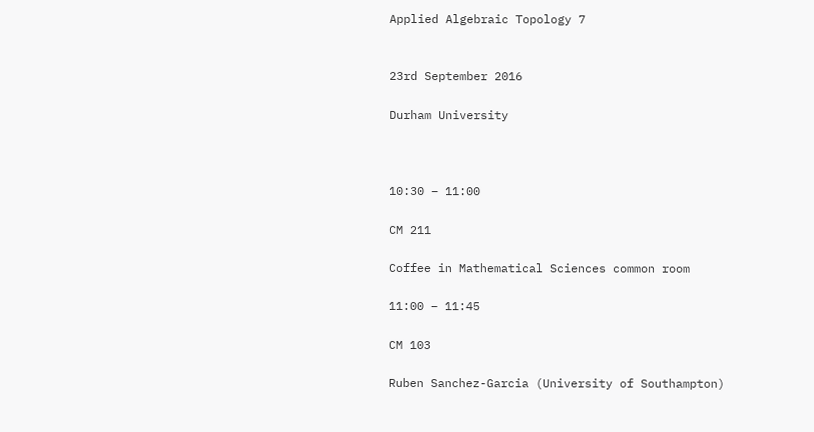Applied Algebraic Topology 7


23rd September 2016

Durham University



10:30 – 11:00

CM 211

Coffee in Mathematical Sciences common room

11:00 – 11:45

CM 103

Ruben Sanchez-Garcia (University of Southampton)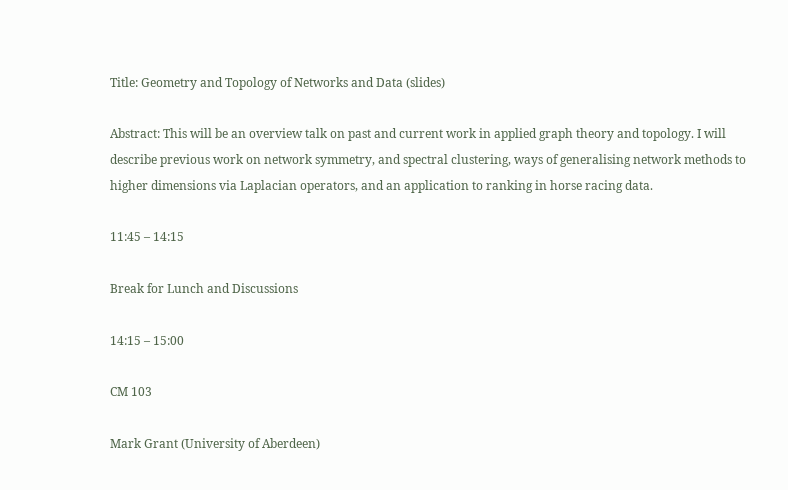Title: Geometry and Topology of Networks and Data (slides)

Abstract: This will be an overview talk on past and current work in applied graph theory and topology. I will describe previous work on network symmetry, and spectral clustering, ways of generalising network methods to higher dimensions via Laplacian operators, and an application to ranking in horse racing data.

11:45 – 14:15

Break for Lunch and Discussions

14:15 – 15:00

CM 103

Mark Grant (University of Aberdeen)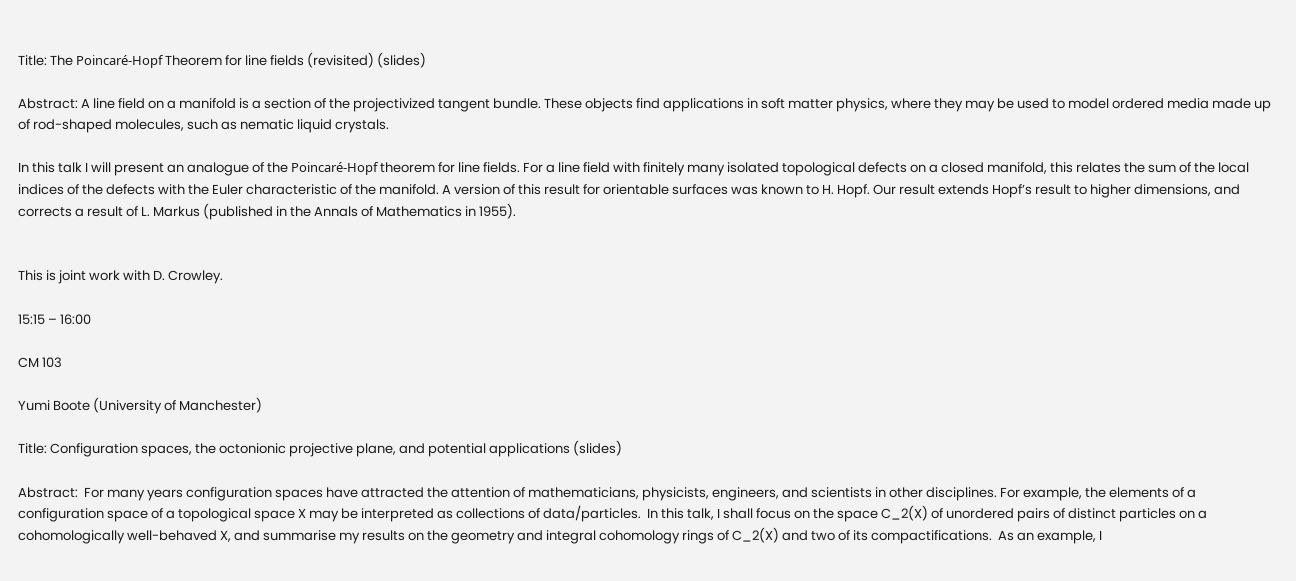Title: The Poincaré-Hopf Theorem for line fields (revisited) (slides)

Abstract: A line field on a manifold is a section of the projectivized tangent bundle. These objects find applications in soft matter physics, where they may be used to model ordered media made up of rod-shaped molecules, such as nematic liquid crystals.

In this talk I will present an analogue of the Poincaré-Hopf theorem for line fields. For a line field with finitely many isolated topological defects on a closed manifold, this relates the sum of the local indices of the defects with the Euler characteristic of the manifold. A version of this result for orientable surfaces was known to H. Hopf. Our result extends Hopf’s result to higher dimensions, and corrects a result of L. Markus (published in the Annals of Mathematics in 1955).


This is joint work with D. Crowley.

15:15 – 16:00

CM 103

Yumi Boote (University of Manchester)

Title: Configuration spaces, the octonionic projective plane, and potential applications (slides)

Abstract:  For many years configuration spaces have attracted the attention of mathematicians, physicists, engineers, and scientists in other disciplines. For example, the elements of a configuration space of a topological space X may be interpreted as collections of data/particles.  In this talk, I shall focus on the space C_2(X) of unordered pairs of distinct particles on a cohomologically well-behaved X, and summarise my results on the geometry and integral cohomology rings of C_2(X) and two of its compactifications.  As an example, I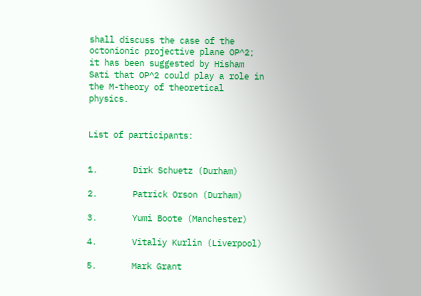shall discuss the case of the octonionic projective plane OP^2; it has been suggested by Hisham Sati that OP^2 could play a role in the M-theory of theoretical physics.


List of participants:


1.       Dirk Schuetz (Durham)

2.       Patrick Orson (Durham)

3.       Yumi Boote (Manchester)

4.       Vitaliy Kurlin (Liverpool)

5.       Mark Grant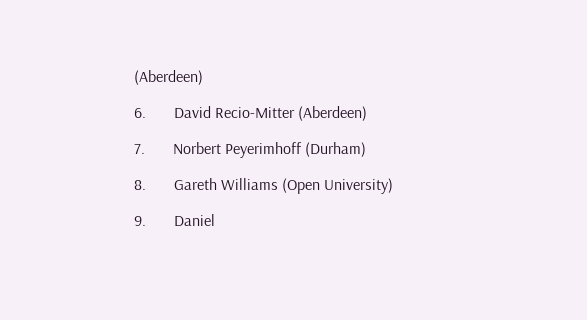(Aberdeen)

6.       David Recio-Mitter (Aberdeen)

7.       Norbert Peyerimhoff (Durham)

8.       Gareth Williams (Open University)

9.       Daniel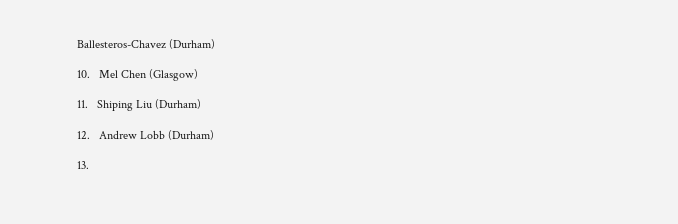Ballesteros-Chavez (Durham)

10.   Mel Chen (Glasgow)

11.   Shiping Liu (Durham)

12.   Andrew Lobb (Durham)

13.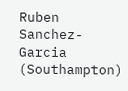Ruben Sanchez-Garcia (Southampton)